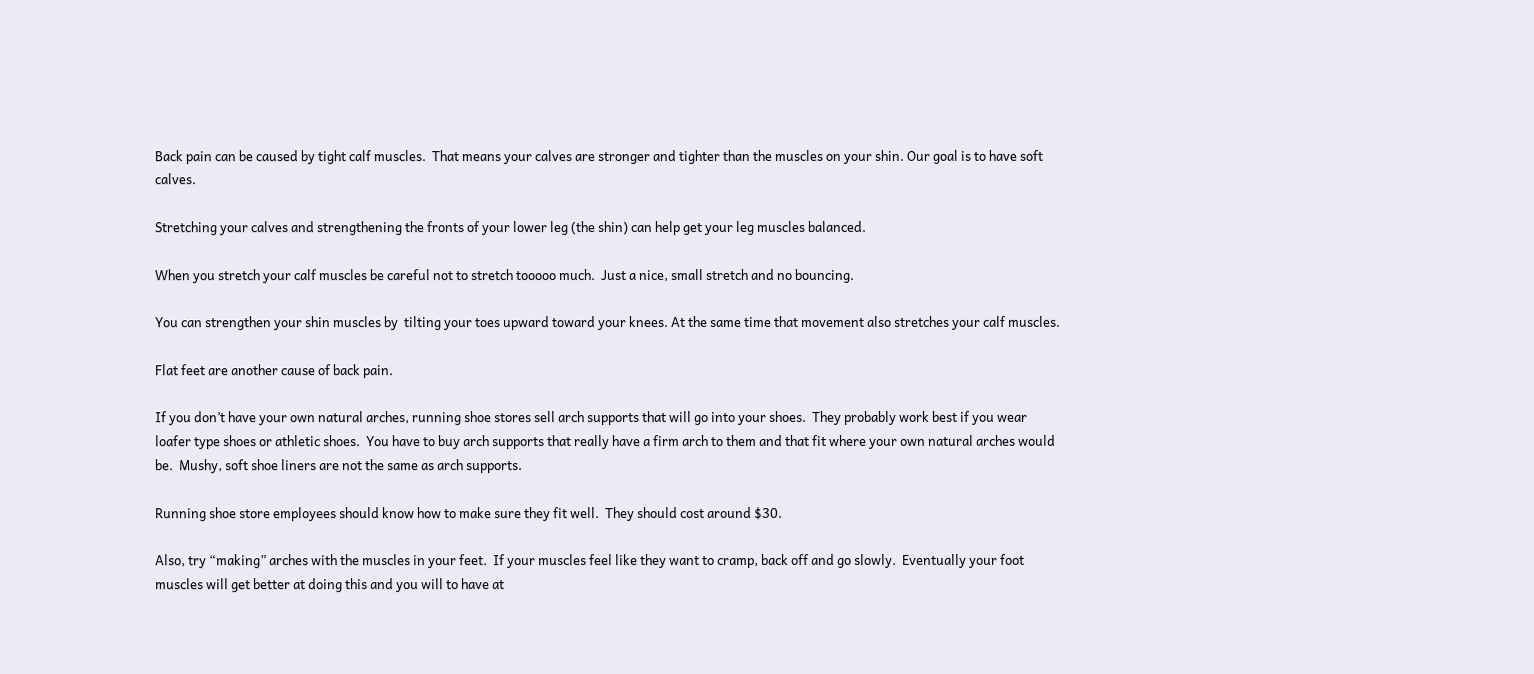Back pain can be caused by tight calf muscles.  That means your calves are stronger and tighter than the muscles on your shin. Our goal is to have soft calves.

Stretching your calves and strengthening the fronts of your lower leg (the shin) can help get your leg muscles balanced.

When you stretch your calf muscles be careful not to stretch tooooo much.  Just a nice, small stretch and no bouncing.

You can strengthen your shin muscles by  tilting your toes upward toward your knees. At the same time that movement also stretches your calf muscles.

Flat feet are another cause of back pain.

If you don’t have your own natural arches, running shoe stores sell arch supports that will go into your shoes.  They probably work best if you wear loafer type shoes or athletic shoes.  You have to buy arch supports that really have a firm arch to them and that fit where your own natural arches would be.  Mushy, soft shoe liners are not the same as arch supports.

Running shoe store employees should know how to make sure they fit well.  They should cost around $30.

Also, try “making” arches with the muscles in your feet.  If your muscles feel like they want to cramp, back off and go slowly.  Eventually your foot muscles will get better at doing this and you will to have at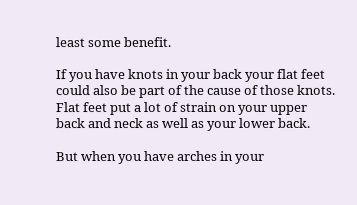least some benefit.

If you have knots in your back your flat feet could also be part of the cause of those knots.  Flat feet put a lot of strain on your upper back and neck as well as your lower back.

But when you have arches in your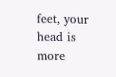feet, your head is more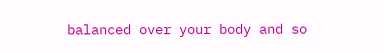balanced over your body and so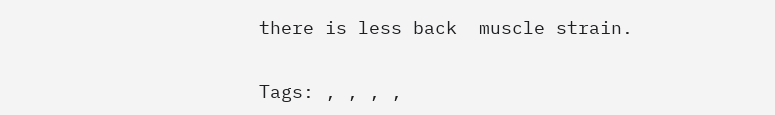there is less back  muscle strain.


Tags: , , , ,